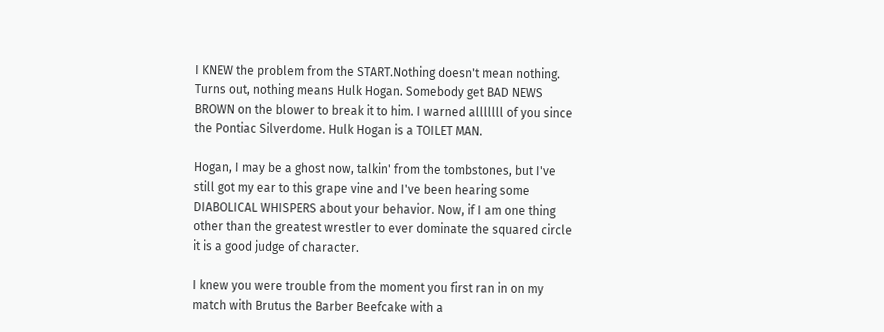I KNEW the problem from the START.Nothing doesn't mean nothing. Turns out, nothing means Hulk Hogan. Somebody get BAD NEWS BROWN on the blower to break it to him. I warned alllllll of you since the Pontiac Silverdome. Hulk Hogan is a TOILET MAN.

Hogan, I may be a ghost now, talkin' from the tombstones, but I've still got my ear to this grape vine and I've been hearing some DIABOLICAL WHISPERS about your behavior. Now, if I am one thing other than the greatest wrestler to ever dominate the squared circle it is a good judge of character.

I knew you were trouble from the moment you first ran in on my match with Brutus the Barber Beefcake with a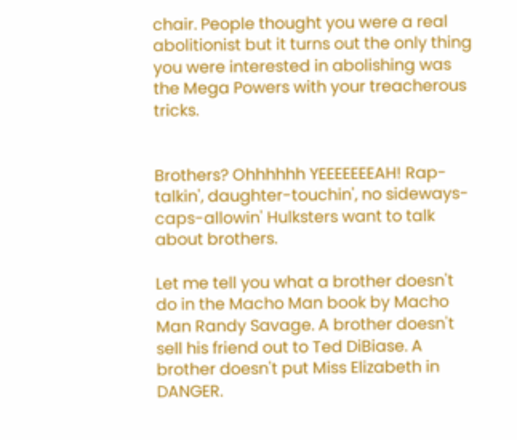chair. People thought you were a real abolitionist but it turns out the only thing you were interested in abolishing was the Mega Powers with your treacherous tricks.


Brothers? Ohhhhhh YEEEEEEEAH! Rap-talkin', daughter-touchin', no sideways-caps-allowin' Hulksters want to talk about brothers.

Let me tell you what a brother doesn't do in the Macho Man book by Macho Man Randy Savage. A brother doesn't sell his friend out to Ted DiBiase. A brother doesn't put Miss Elizabeth in DANGER.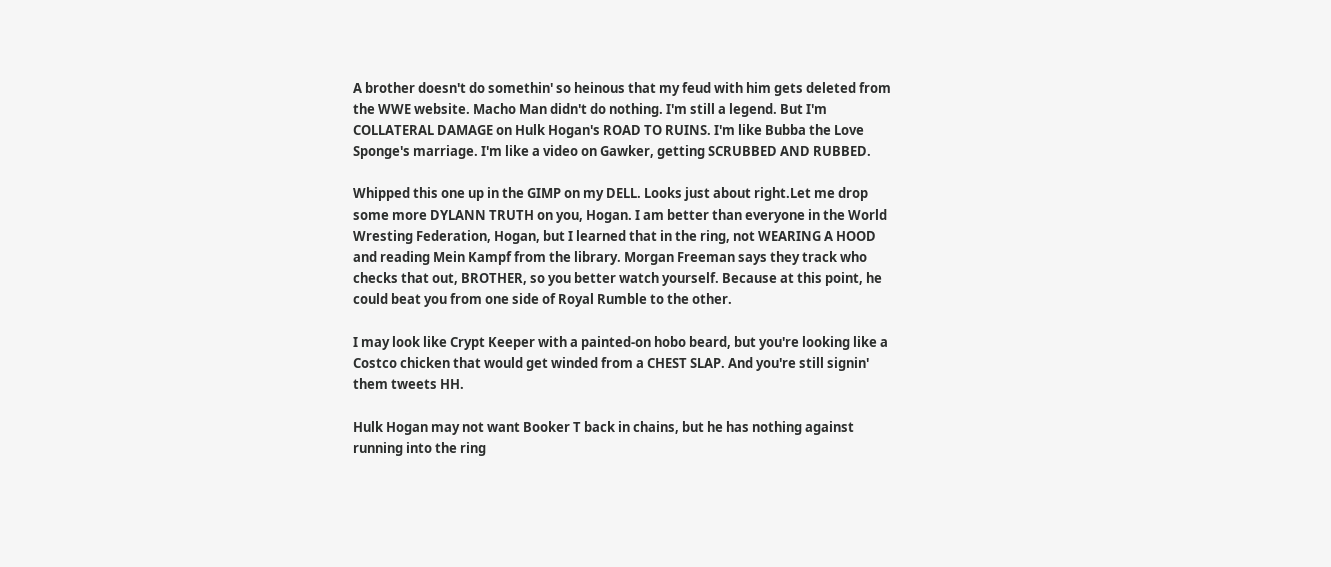A brother doesn't do somethin' so heinous that my feud with him gets deleted from the WWE website. Macho Man didn't do nothing. I'm still a legend. But I'm COLLATERAL DAMAGE on Hulk Hogan's ROAD TO RUINS. I'm like Bubba the Love Sponge's marriage. I'm like a video on Gawker, getting SCRUBBED AND RUBBED.

Whipped this one up in the GIMP on my DELL. Looks just about right.Let me drop some more DYLANN TRUTH on you, Hogan. I am better than everyone in the World Wresting Federation, Hogan, but I learned that in the ring, not WEARING A HOOD and reading Mein Kampf from the library. Morgan Freeman says they track who checks that out, BROTHER, so you better watch yourself. Because at this point, he could beat you from one side of Royal Rumble to the other.

I may look like Crypt Keeper with a painted-on hobo beard, but you're looking like a Costco chicken that would get winded from a CHEST SLAP. And you're still signin' them tweets HH.

Hulk Hogan may not want Booker T back in chains, but he has nothing against running into the ring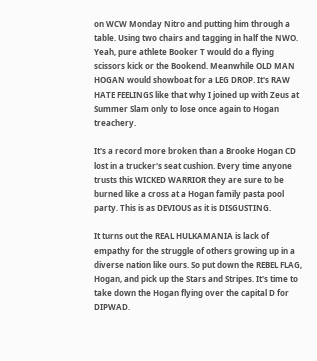on WCW Monday Nitro and putting him through a table. Using two chairs and tagging in half the NWO. Yeah, pure athlete Booker T would do a flying scissors kick or the Bookend. Meanwhile OLD MAN HOGAN would showboat for a LEG DROP. It's RAW HATE FEELINGS like that why I joined up with Zeus at Summer Slam only to lose once again to Hogan treachery.

It's a record more broken than a Brooke Hogan CD lost in a trucker's seat cushion. Every time anyone trusts this WICKED WARRIOR they are sure to be burned like a cross at a Hogan family pasta pool party. This is as DEVIOUS as it is DISGUSTING.

It turns out the REAL HULKAMANIA is lack of empathy for the struggle of others growing up in a diverse nation like ours. So put down the REBEL FLAG, Hogan, and pick up the Stars and Stripes. It's time to take down the Hogan flying over the capital D for DIPWAD.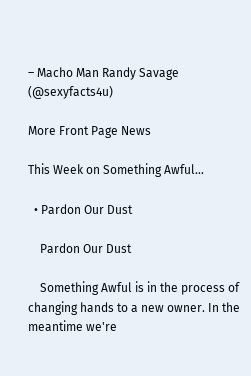– Macho Man Randy Savage (@sexyfacts4u)

More Front Page News

This Week on Something Awful...

  • Pardon Our Dust

    Pardon Our Dust

    Something Awful is in the process of changing hands to a new owner. In the meantime we're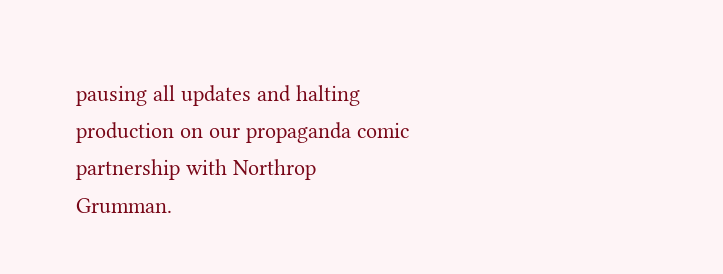pausing all updates and halting production on our propaganda comic partnership with Northrop Grumman.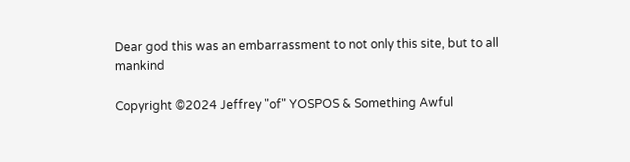Dear god this was an embarrassment to not only this site, but to all mankind

Copyright ©2024 Jeffrey "of" YOSPOS & Something Awful